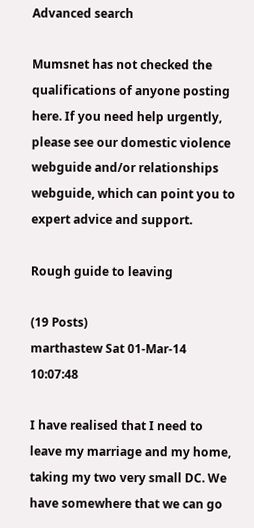Advanced search

Mumsnet has not checked the qualifications of anyone posting here. If you need help urgently, please see our domestic violence webguide and/or relationships webguide, which can point you to expert advice and support.

Rough guide to leaving

(19 Posts)
marthastew Sat 01-Mar-14 10:07:48

I have realised that I need to leave my marriage and my home, taking my two very small DC. We have somewhere that we can go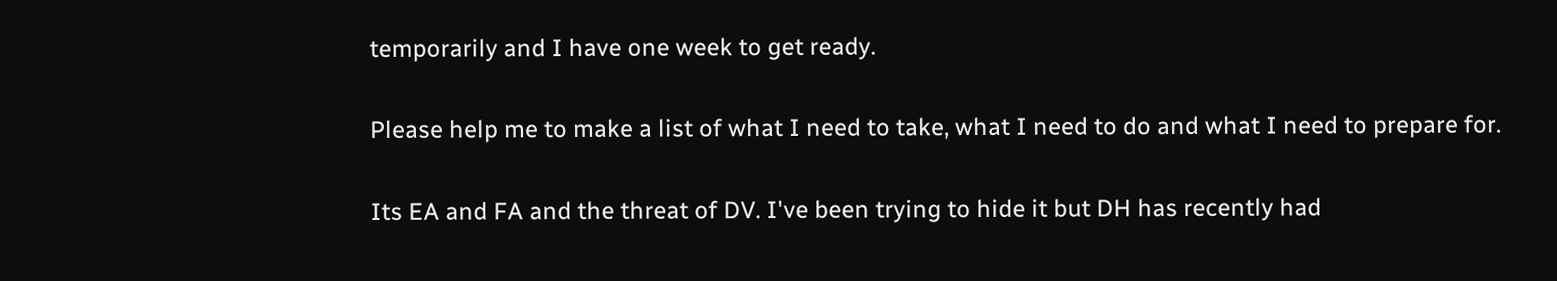temporarily and I have one week to get ready.

Please help me to make a list of what I need to take, what I need to do and what I need to prepare for.

Its EA and FA and the threat of DV. I've been trying to hide it but DH has recently had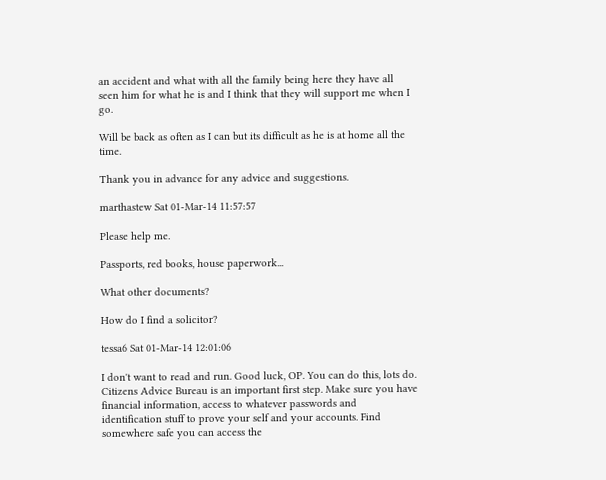an accident and what with all the family being here they have all seen him for what he is and I think that they will support me when I go.

Will be back as often as I can but its difficult as he is at home all the time.

Thank you in advance for any advice and suggestions.

marthastew Sat 01-Mar-14 11:57:57

Please help me.

Passports, red books, house paperwork...

What other documents?

How do I find a solicitor?

tessa6 Sat 01-Mar-14 12:01:06

I don't want to read and run. Good luck, OP. You can do this, lots do. Citizens Advice Bureau is an important first step. Make sure you have financial information, access to whatever passwords and identification stuff to prove your self and your accounts. Find somewhere safe you can access the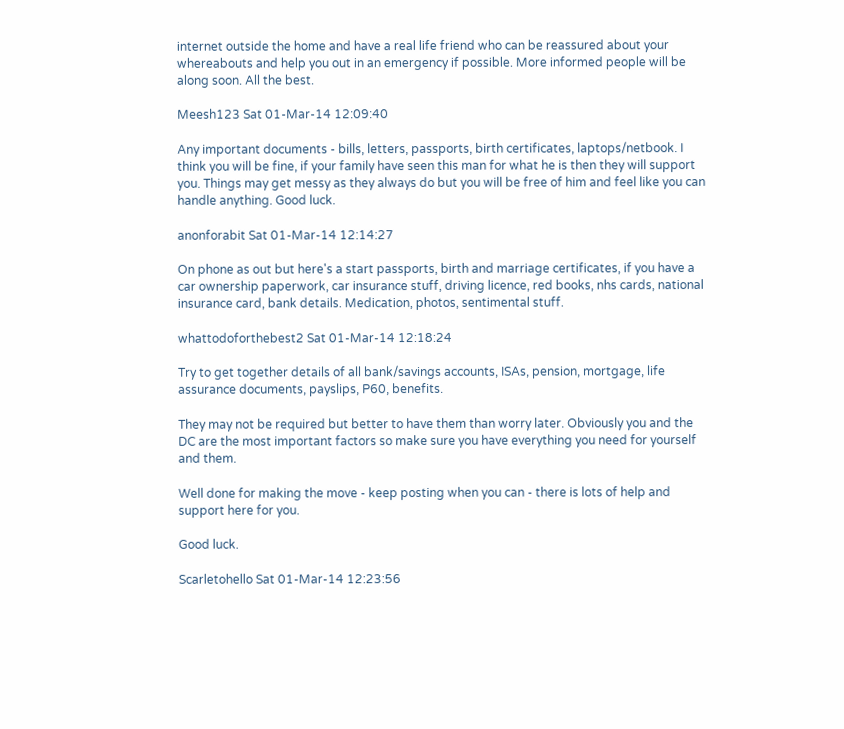internet outside the home and have a real life friend who can be reassured about your whereabouts and help you out in an emergency if possible. More informed people will be along soon. All the best.

Meesh123 Sat 01-Mar-14 12:09:40

Any important documents - bills, letters, passports, birth certificates, laptops/netbook. I think you will be fine, if your family have seen this man for what he is then they will support you. Things may get messy as they always do but you will be free of him and feel like you can handle anything. Good luck.

anonforabit Sat 01-Mar-14 12:14:27

On phone as out but here's a start passports, birth and marriage certificates, if you have a car ownership paperwork, car insurance stuff, driving licence, red books, nhs cards, national insurance card, bank details. Medication, photos, sentimental stuff.

whattodoforthebest2 Sat 01-Mar-14 12:18:24

Try to get together details of all bank/savings accounts, ISAs, pension, mortgage, life assurance documents, payslips, P60, benefits.

They may not be required but better to have them than worry later. Obviously you and the DC are the most important factors so make sure you have everything you need for yourself and them.

Well done for making the move - keep posting when you can - there is lots of help and support here for you.

Good luck.

Scarletohello Sat 01-Mar-14 12:23:56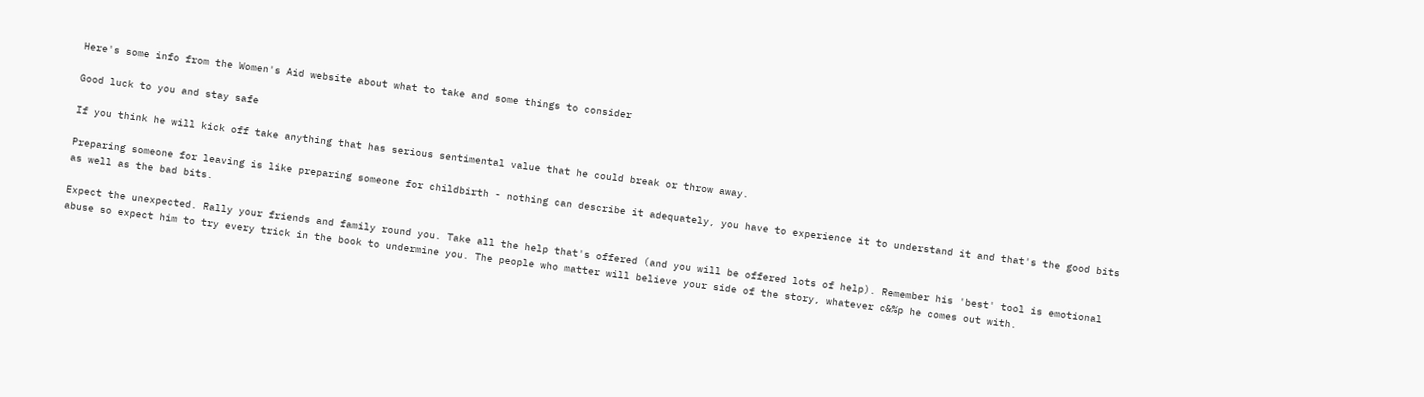Here's some info from the Women's Aid website about what to take and some things to consider

Good luck to you and stay safe

If you think he will kick off take anything that has serious sentimental value that he could break or throw away.

Preparing someone for leaving is like preparing someone for childbirth - nothing can describe it adequately, you have to experience it to understand it and that's the good bits as well as the bad bits.

Expect the unexpected. Rally your friends and family round you. Take all the help that's offered (and you will be offered lots of help). Remember his 'best' tool is emotional abuse so expect him to try every trick in the book to undermine you. The people who matter will believe your side of the story, whatever c&%p he comes out with.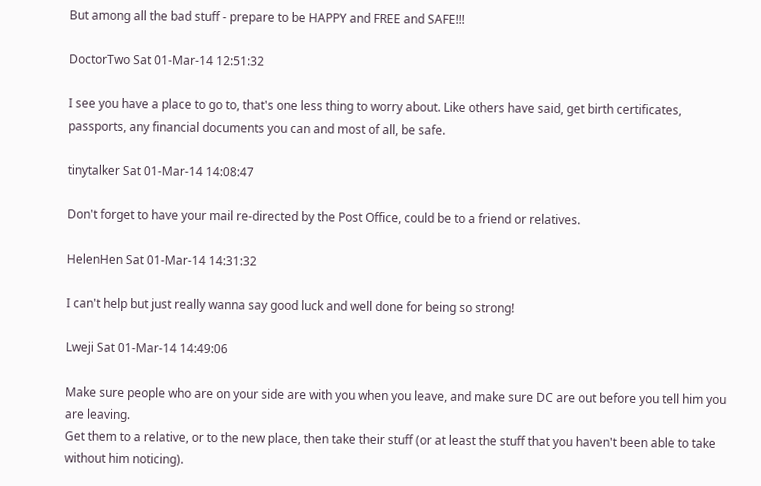But among all the bad stuff - prepare to be HAPPY and FREE and SAFE!!!

DoctorTwo Sat 01-Mar-14 12:51:32

I see you have a place to go to, that's one less thing to worry about. Like others have said, get birth certificates, passports, any financial documents you can and most of all, be safe.

tinytalker Sat 01-Mar-14 14:08:47

Don't forget to have your mail re-directed by the Post Office, could be to a friend or relatives.

HelenHen Sat 01-Mar-14 14:31:32

I can't help but just really wanna say good luck and well done for being so strong!

Lweji Sat 01-Mar-14 14:49:06

Make sure people who are on your side are with you when you leave, and make sure DC are out before you tell him you are leaving.
Get them to a relative, or to the new place, then take their stuff (or at least the stuff that you haven't been able to take without him noticing).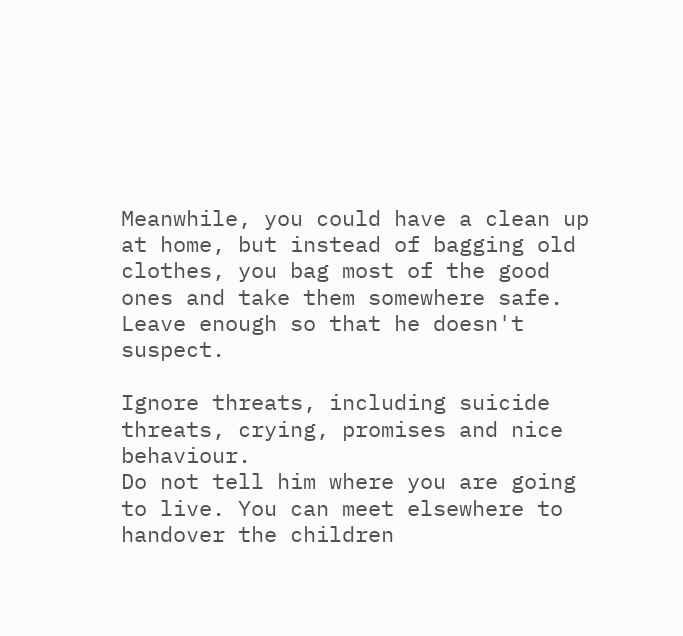Meanwhile, you could have a clean up at home, but instead of bagging old clothes, you bag most of the good ones and take them somewhere safe. Leave enough so that he doesn't suspect.

Ignore threats, including suicide threats, crying, promises and nice behaviour.
Do not tell him where you are going to live. You can meet elsewhere to handover the children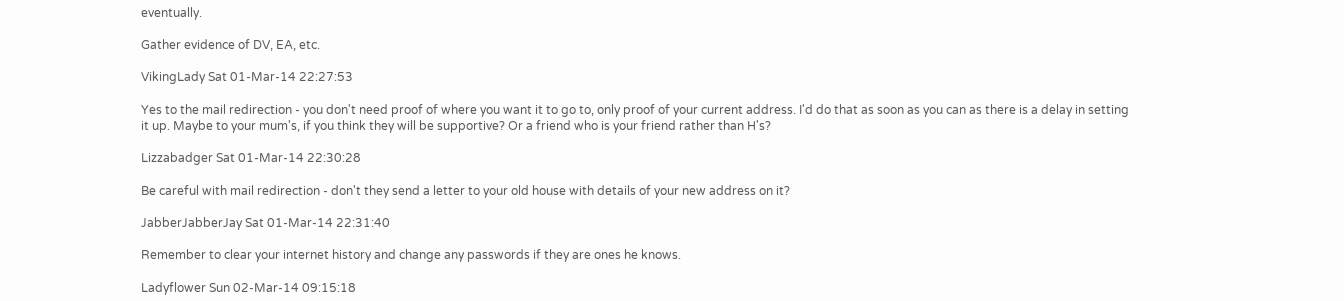eventually.

Gather evidence of DV, EA, etc.

VikingLady Sat 01-Mar-14 22:27:53

Yes to the mail redirection - you don't need proof of where you want it to go to, only proof of your current address. I'd do that as soon as you can as there is a delay in setting it up. Maybe to your mum's, if you think they will be supportive? Or a friend who is your friend rather than H's?

Lizzabadger Sat 01-Mar-14 22:30:28

Be careful with mail redirection - don't they send a letter to your old house with details of your new address on it?

JabberJabberJay Sat 01-Mar-14 22:31:40

Remember to clear your internet history and change any passwords if they are ones he knows.

Ladyflower Sun 02-Mar-14 09:15:18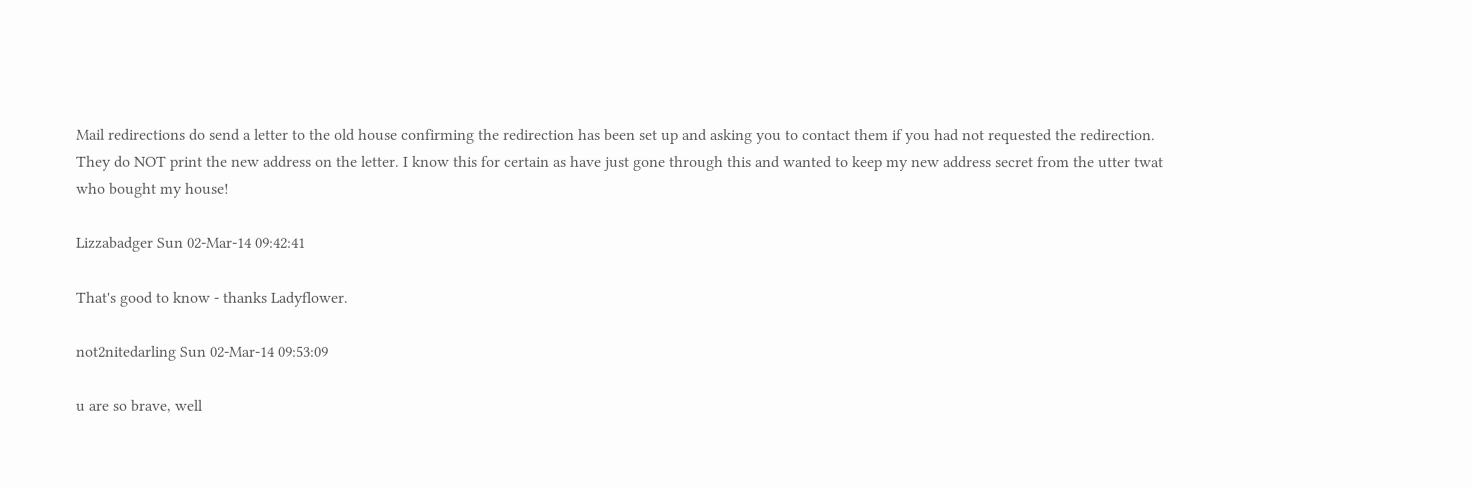Mail redirections do send a letter to the old house confirming the redirection has been set up and asking you to contact them if you had not requested the redirection.
They do NOT print the new address on the letter. I know this for certain as have just gone through this and wanted to keep my new address secret from the utter twat who bought my house!

Lizzabadger Sun 02-Mar-14 09:42:41

That's good to know - thanks Ladyflower.

not2nitedarling Sun 02-Mar-14 09:53:09

u are so brave, well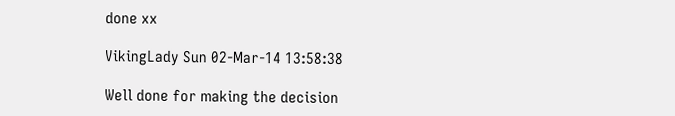done xx

VikingLady Sun 02-Mar-14 13:58:38

Well done for making the decision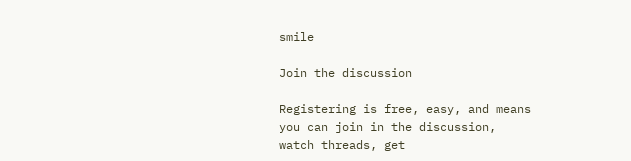smile

Join the discussion

Registering is free, easy, and means you can join in the discussion, watch threads, get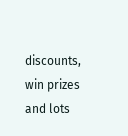discounts, win prizes and lots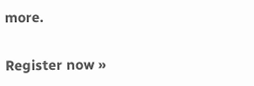more.

Register now »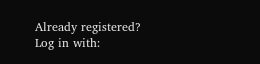Already registered? Log in with: